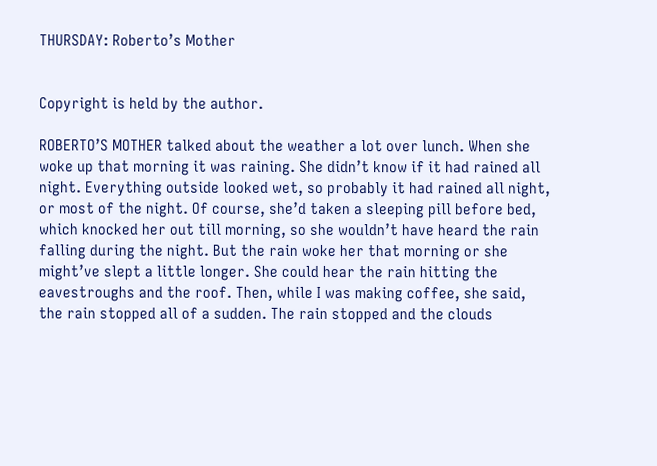THURSDAY: Roberto’s Mother


Copyright is held by the author.

ROBERTO’S MOTHER talked about the weather a lot over lunch. When she woke up that morning it was raining. She didn’t know if it had rained all night. Everything outside looked wet, so probably it had rained all night, or most of the night. Of course, she’d taken a sleeping pill before bed, which knocked her out till morning, so she wouldn’t have heard the rain falling during the night. But the rain woke her that morning or she might’ve slept a little longer. She could hear the rain hitting the eavestroughs and the roof. Then, while I was making coffee, she said, the rain stopped all of a sudden. The rain stopped and the clouds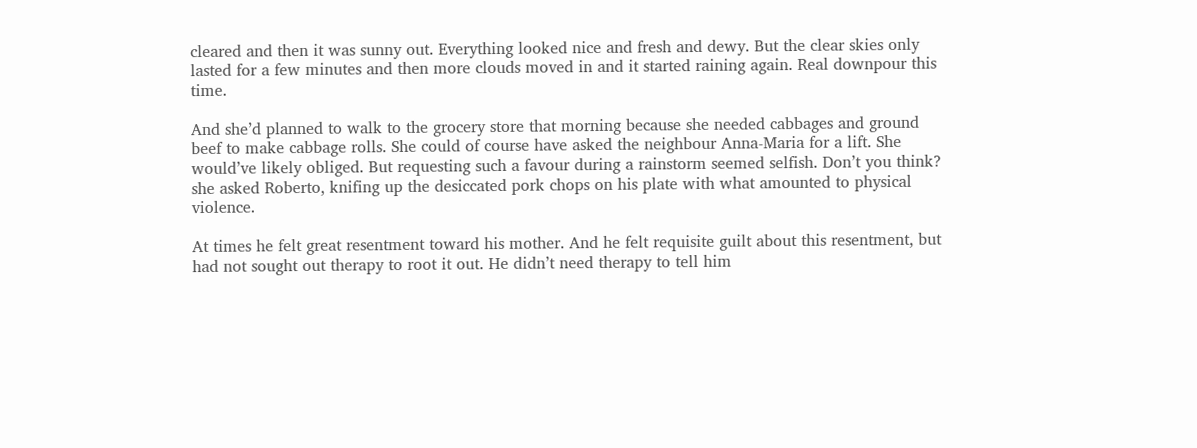cleared and then it was sunny out. Everything looked nice and fresh and dewy. But the clear skies only lasted for a few minutes and then more clouds moved in and it started raining again. Real downpour this time.

And she’d planned to walk to the grocery store that morning because she needed cabbages and ground beef to make cabbage rolls. She could of course have asked the neighbour Anna-Maria for a lift. She would’ve likely obliged. But requesting such a favour during a rainstorm seemed selfish. Don’t you think? she asked Roberto, knifing up the desiccated pork chops on his plate with what amounted to physical violence.

At times he felt great resentment toward his mother. And he felt requisite guilt about this resentment, but had not sought out therapy to root it out. He didn’t need therapy to tell him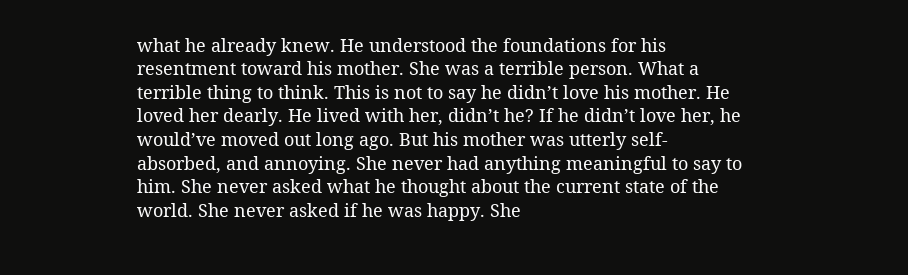what he already knew. He understood the foundations for his resentment toward his mother. She was a terrible person. What a terrible thing to think. This is not to say he didn’t love his mother. He loved her dearly. He lived with her, didn’t he? If he didn’t love her, he would’ve moved out long ago. But his mother was utterly self-absorbed, and annoying. She never had anything meaningful to say to him. She never asked what he thought about the current state of the world. She never asked if he was happy. She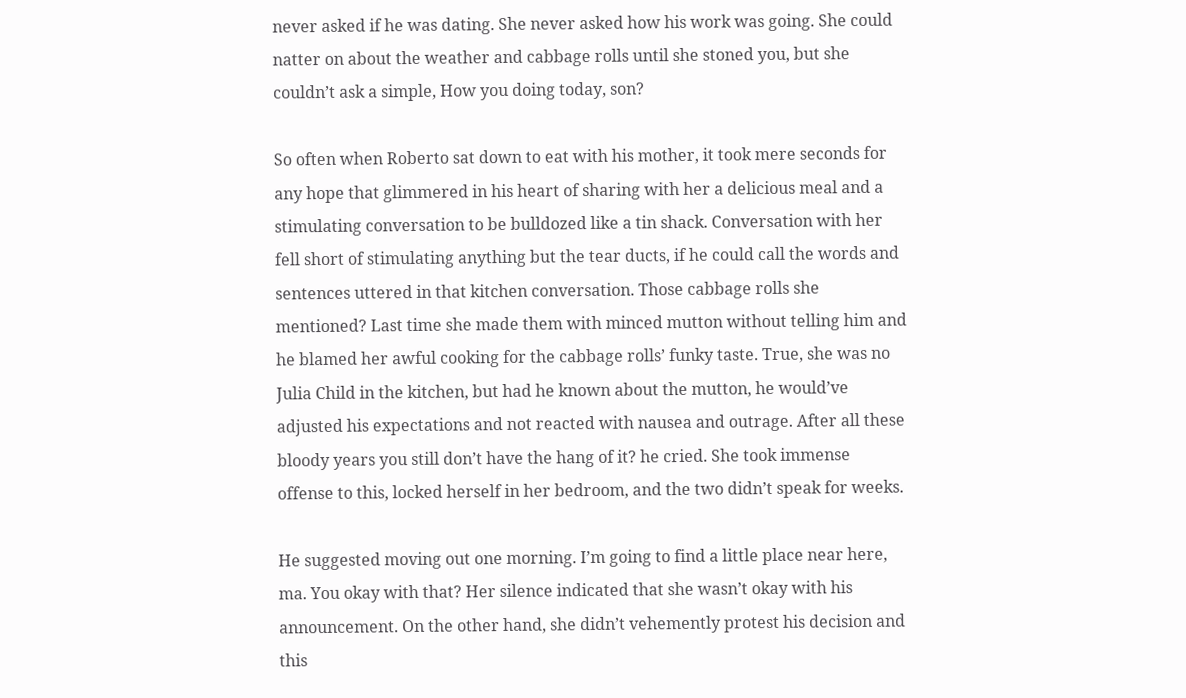never asked if he was dating. She never asked how his work was going. She could natter on about the weather and cabbage rolls until she stoned you, but she couldn’t ask a simple, How you doing today, son?

So often when Roberto sat down to eat with his mother, it took mere seconds for any hope that glimmered in his heart of sharing with her a delicious meal and a stimulating conversation to be bulldozed like a tin shack. Conversation with her fell short of stimulating anything but the tear ducts, if he could call the words and sentences uttered in that kitchen conversation. Those cabbage rolls she mentioned? Last time she made them with minced mutton without telling him and he blamed her awful cooking for the cabbage rolls’ funky taste. True, she was no Julia Child in the kitchen, but had he known about the mutton, he would’ve adjusted his expectations and not reacted with nausea and outrage. After all these bloody years you still don’t have the hang of it? he cried. She took immense offense to this, locked herself in her bedroom, and the two didn’t speak for weeks.

He suggested moving out one morning. I’m going to find a little place near here, ma. You okay with that? Her silence indicated that she wasn’t okay with his announcement. On the other hand, she didn’t vehemently protest his decision and this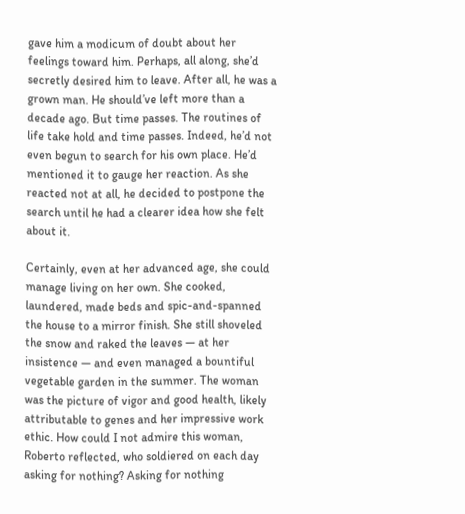gave him a modicum of doubt about her feelings toward him. Perhaps, all along, she’d secretly desired him to leave. After all, he was a grown man. He should’ve left more than a decade ago. But time passes. The routines of life take hold and time passes. Indeed, he’d not even begun to search for his own place. He’d mentioned it to gauge her reaction. As she reacted not at all, he decided to postpone the search until he had a clearer idea how she felt about it.

Certainly, even at her advanced age, she could manage living on her own. She cooked, laundered, made beds and spic-and-spanned the house to a mirror finish. She still shoveled the snow and raked the leaves — at her insistence — and even managed a bountiful vegetable garden in the summer. The woman was the picture of vigor and good health, likely attributable to genes and her impressive work ethic. How could I not admire this woman, Roberto reflected, who soldiered on each day asking for nothing? Asking for nothing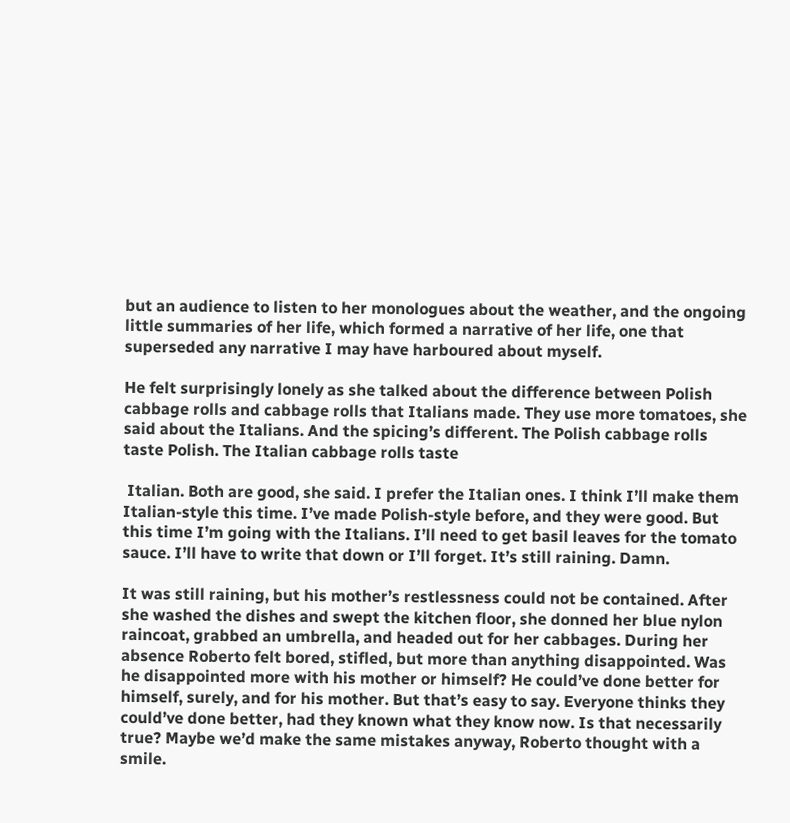but an audience to listen to her monologues about the weather, and the ongoing little summaries of her life, which formed a narrative of her life, one that superseded any narrative I may have harboured about myself.

He felt surprisingly lonely as she talked about the difference between Polish cabbage rolls and cabbage rolls that Italians made. They use more tomatoes, she said about the Italians. And the spicing’s different. The Polish cabbage rolls taste Polish. The Italian cabbage rolls taste

 Italian. Both are good, she said. I prefer the Italian ones. I think I’ll make them Italian-style this time. I’ve made Polish-style before, and they were good. But this time I’m going with the Italians. I’ll need to get basil leaves for the tomato sauce. I’ll have to write that down or I’ll forget. It’s still raining. Damn.

It was still raining, but his mother’s restlessness could not be contained. After she washed the dishes and swept the kitchen floor, she donned her blue nylon raincoat, grabbed an umbrella, and headed out for her cabbages. During her absence Roberto felt bored, stifled, but more than anything disappointed. Was he disappointed more with his mother or himself? He could’ve done better for himself, surely, and for his mother. But that’s easy to say. Everyone thinks they could’ve done better, had they known what they know now. Is that necessarily true? Maybe we’d make the same mistakes anyway, Roberto thought with a smile.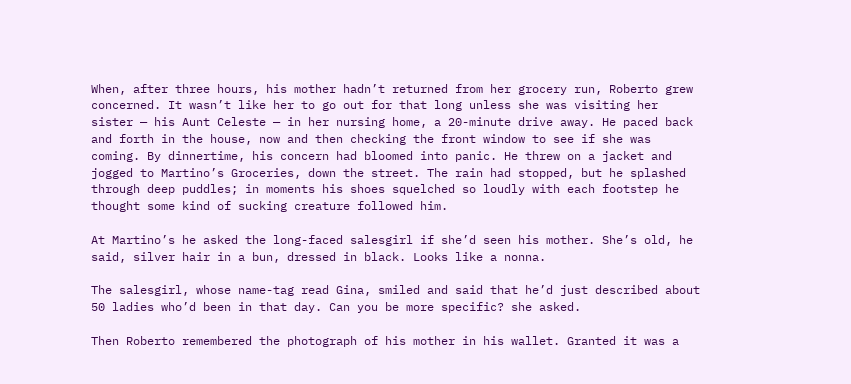When, after three hours, his mother hadn’t returned from her grocery run, Roberto grew concerned. It wasn’t like her to go out for that long unless she was visiting her sister — his Aunt Celeste — in her nursing home, a 20-minute drive away. He paced back and forth in the house, now and then checking the front window to see if she was coming. By dinnertime, his concern had bloomed into panic. He threw on a jacket and jogged to Martino’s Groceries, down the street. The rain had stopped, but he splashed through deep puddles; in moments his shoes squelched so loudly with each footstep he thought some kind of sucking creature followed him.

At Martino’s he asked the long-faced salesgirl if she’d seen his mother. She’s old, he said, silver hair in a bun, dressed in black. Looks like a nonna.

The salesgirl, whose name-tag read Gina, smiled and said that he’d just described about 50 ladies who’d been in that day. Can you be more specific? she asked.

Then Roberto remembered the photograph of his mother in his wallet. Granted it was a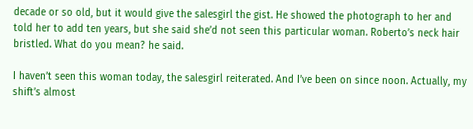decade or so old, but it would give the salesgirl the gist. He showed the photograph to her and told her to add ten years, but she said she’d not seen this particular woman. Roberto’s neck hair bristled. What do you mean? he said.

I haven’t seen this woman today, the salesgirl reiterated. And I’ve been on since noon. Actually, my shift’s almost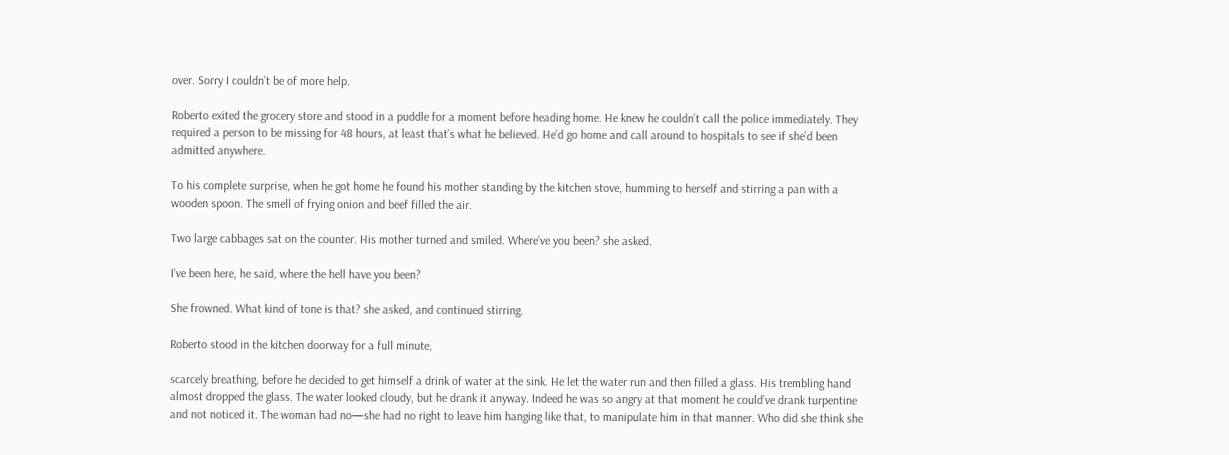over. Sorry I couldn’t be of more help.

Roberto exited the grocery store and stood in a puddle for a moment before heading home. He knew he couldn’t call the police immediately. They required a person to be missing for 48 hours, at least that’s what he believed. He’d go home and call around to hospitals to see if she’d been admitted anywhere.

To his complete surprise, when he got home he found his mother standing by the kitchen stove, humming to herself and stirring a pan with a wooden spoon. The smell of frying onion and beef filled the air.

Two large cabbages sat on the counter. His mother turned and smiled. Where’ve you been? she asked.

I’ve been here, he said, where the hell have you been?

She frowned. What kind of tone is that? she asked, and continued stirring.

Roberto stood in the kitchen doorway for a full minute,

scarcely breathing, before he decided to get himself a drink of water at the sink. He let the water run and then filled a glass. His trembling hand almost dropped the glass. The water looked cloudy, but he drank it anyway. Indeed he was so angry at that moment he could’ve drank turpentine and not noticed it. The woman had no—she had no right to leave him hanging like that, to manipulate him in that manner. Who did she think she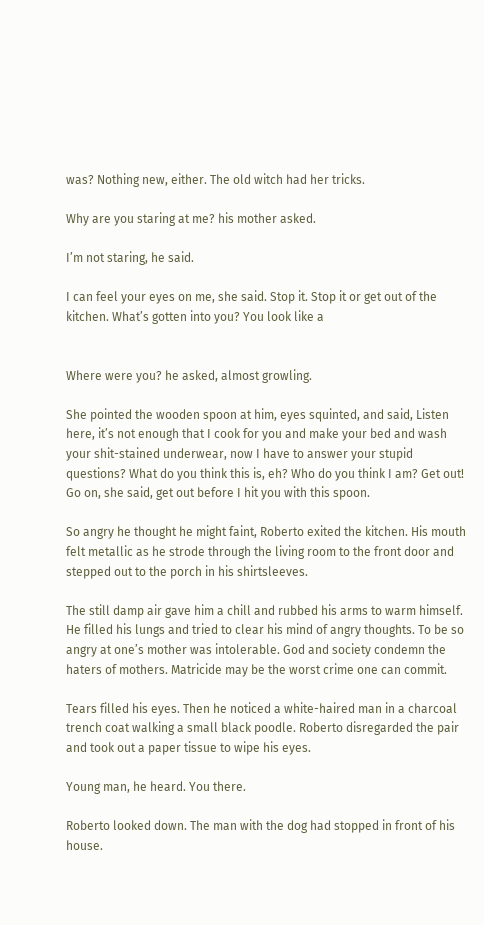was? Nothing new, either. The old witch had her tricks.

Why are you staring at me? his mother asked.

I’m not staring, he said.

I can feel your eyes on me, she said. Stop it. Stop it or get out of the kitchen. What’s gotten into you? You look like a


Where were you? he asked, almost growling.

She pointed the wooden spoon at him, eyes squinted, and said, Listen here, it’s not enough that I cook for you and make your bed and wash your shit-stained underwear, now I have to answer your stupid questions? What do you think this is, eh? Who do you think I am? Get out! Go on, she said, get out before I hit you with this spoon.

So angry he thought he might faint, Roberto exited the kitchen. His mouth felt metallic as he strode through the living room to the front door and stepped out to the porch in his shirtsleeves.

The still damp air gave him a chill and rubbed his arms to warm himself. He filled his lungs and tried to clear his mind of angry thoughts. To be so angry at one’s mother was intolerable. God and society condemn the haters of mothers. Matricide may be the worst crime one can commit.

Tears filled his eyes. Then he noticed a white-haired man in a charcoal trench coat walking a small black poodle. Roberto disregarded the pair and took out a paper tissue to wipe his eyes.

Young man, he heard. You there.

Roberto looked down. The man with the dog had stopped in front of his house.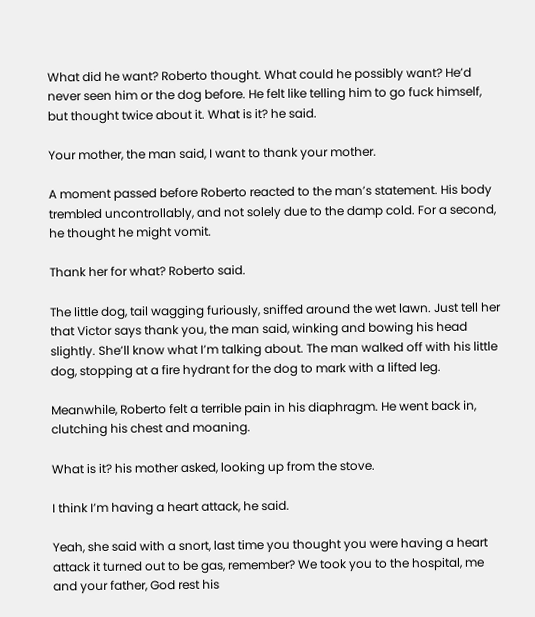What did he want? Roberto thought. What could he possibly want? He’d never seen him or the dog before. He felt like telling him to go fuck himself, but thought twice about it. What is it? he said.

Your mother, the man said, I want to thank your mother.

A moment passed before Roberto reacted to the man’s statement. His body trembled uncontrollably, and not solely due to the damp cold. For a second, he thought he might vomit.

Thank her for what? Roberto said.

The little dog, tail wagging furiously, sniffed around the wet lawn. Just tell her that Victor says thank you, the man said, winking and bowing his head slightly. She’ll know what I’m talking about. The man walked off with his little dog, stopping at a fire hydrant for the dog to mark with a lifted leg.

Meanwhile, Roberto felt a terrible pain in his diaphragm. He went back in, clutching his chest and moaning.

What is it? his mother asked, looking up from the stove.

I think I’m having a heart attack, he said.

Yeah, she said with a snort, last time you thought you were having a heart attack it turned out to be gas, remember? We took you to the hospital, me and your father, God rest his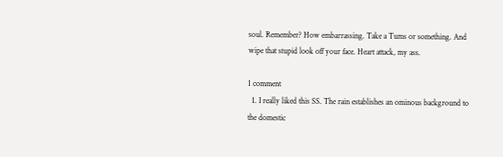soul. Remember? How embarrassing. Take a Tums or something. And wipe that stupid look off your face. Heart attack, my ass.

1 comment
  1. I really liked this SS. The rain establishes an ominous background to the domestic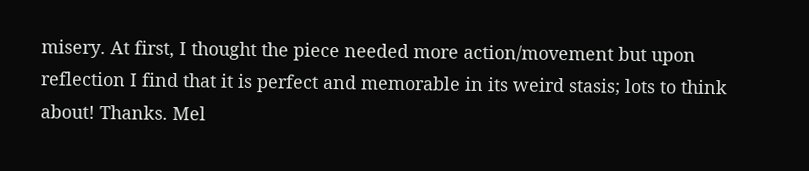misery. At first, I thought the piece needed more action/movement but upon reflection I find that it is perfect and memorable in its weird stasis; lots to think about! Thanks. Mel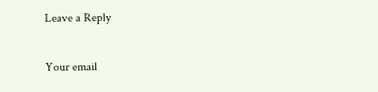Leave a Reply

Your email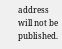address will not be published.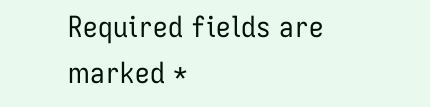Required fields are marked *